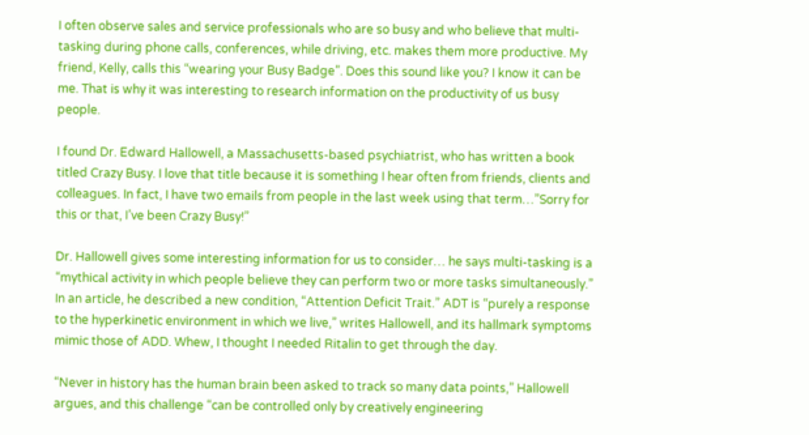I often observe sales and service professionals who are so busy and who believe that multi-tasking during phone calls, conferences, while driving, etc. makes them more productive. My friend, Kelly, calls this “wearing your Busy Badge”. Does this sound like you? I know it can be me. That is why it was interesting to research information on the productivity of us busy people.

I found Dr. Edward Hallowell, a Massachusetts-based psychiatrist, who has written a book titled Crazy Busy. I love that title because it is something I hear often from friends, clients and colleagues. In fact, I have two emails from people in the last week using that term…”Sorry for this or that, I’ve been Crazy Busy!”

Dr. Hallowell gives some interesting information for us to consider… he says multi-tasking is a “mythical activity in which people believe they can perform two or more tasks simultaneously.” In an article, he described a new condition, “Attention Deficit Trait.” ADT is “purely a response to the hyperkinetic environment in which we live,” writes Hallowell, and its hallmark symptoms mimic those of ADD. Whew, I thought I needed Ritalin to get through the day.

“Never in history has the human brain been asked to track so many data points,” Hallowell argues, and this challenge “can be controlled only by creatively engineering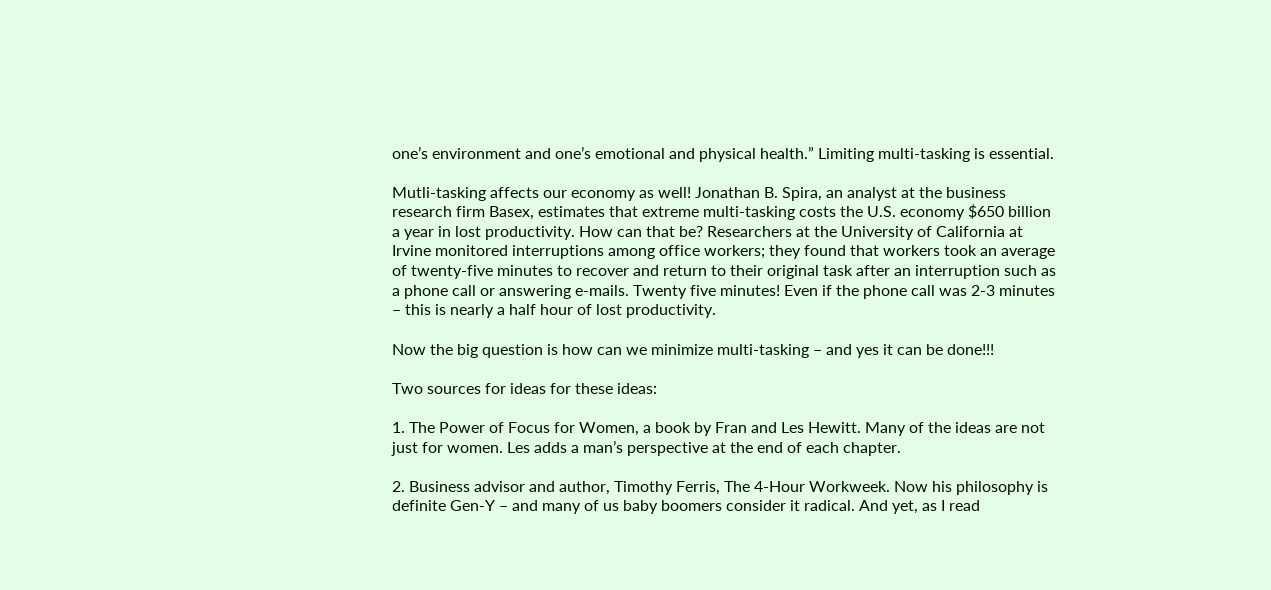one’s environment and one’s emotional and physical health.” Limiting multi-tasking is essential.

Mutli-tasking affects our economy as well! Jonathan B. Spira, an analyst at the business research firm Basex, estimates that extreme multi-tasking costs the U.S. economy $650 billion a year in lost productivity. How can that be? Researchers at the University of California at Irvine monitored interruptions among office workers; they found that workers took an average of twenty-five minutes to recover and return to their original task after an interruption such as a phone call or answering e-mails. Twenty five minutes! Even if the phone call was 2-3 minutes – this is nearly a half hour of lost productivity.

Now the big question is how can we minimize multi-tasking – and yes it can be done!!!

Two sources for ideas for these ideas:

1. The Power of Focus for Women, a book by Fran and Les Hewitt. Many of the ideas are not just for women. Les adds a man’s perspective at the end of each chapter.

2. Business advisor and author, Timothy Ferris, The 4-Hour Workweek. Now his philosophy is definite Gen-Y – and many of us baby boomers consider it radical. And yet, as I read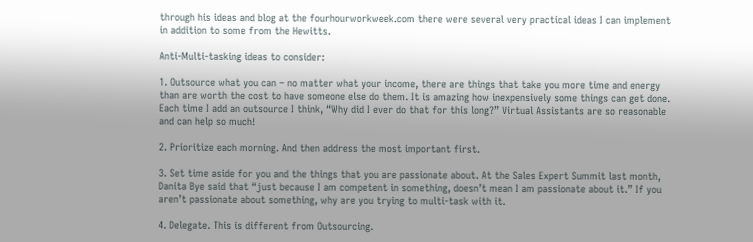through his ideas and blog at the fourhourworkweek.com there were several very practical ideas I can implement in addition to some from the Hewitts.

Anti-Multi-tasking ideas to consider:

1. Outsource what you can – no matter what your income, there are things that take you more time and energy than are worth the cost to have someone else do them. It is amazing how inexpensively some things can get done. Each time I add an outsource I think, “Why did I ever do that for this long?” Virtual Assistants are so reasonable and can help so much!

2. Prioritize each morning. And then address the most important first.

3. Set time aside for you and the things that you are passionate about. At the Sales Expert Summit last month, Danita Bye said that “just because I am competent in something, doesn’t mean I am passionate about it.” If you aren’t passionate about something, why are you trying to multi-task with it.

4. Delegate. This is different from Outsourcing.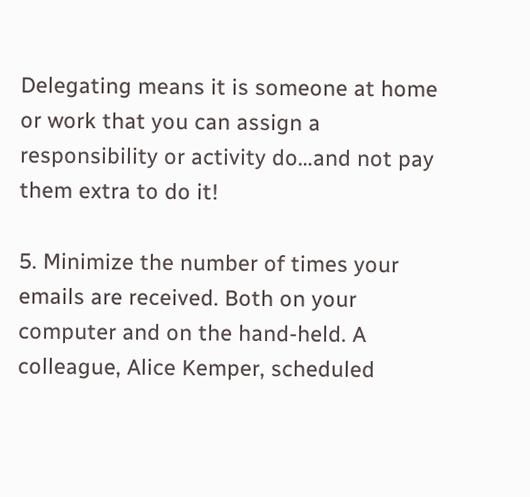Delegating means it is someone at home or work that you can assign a responsibility or activity do…and not pay them extra to do it!

5. Minimize the number of times your emails are received. Both on your computer and on the hand-held. A colleague, Alice Kemper, scheduled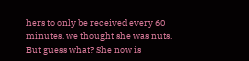hers to only be received every 60 minutes. we thought she was nuts. But guess what? She now is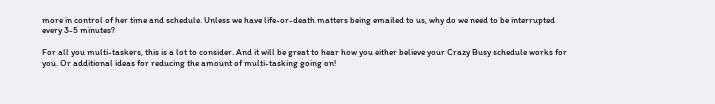more in control of her time and schedule. Unless we have life-or-death matters being emailed to us, why do we need to be interrupted every 3-5 minutes?

For all you multi-taskers, this is a lot to consider. And it will be great to hear how you either believe your Crazy Busy schedule works for you. Or additional ideas for reducing the amount of multi-tasking going on!